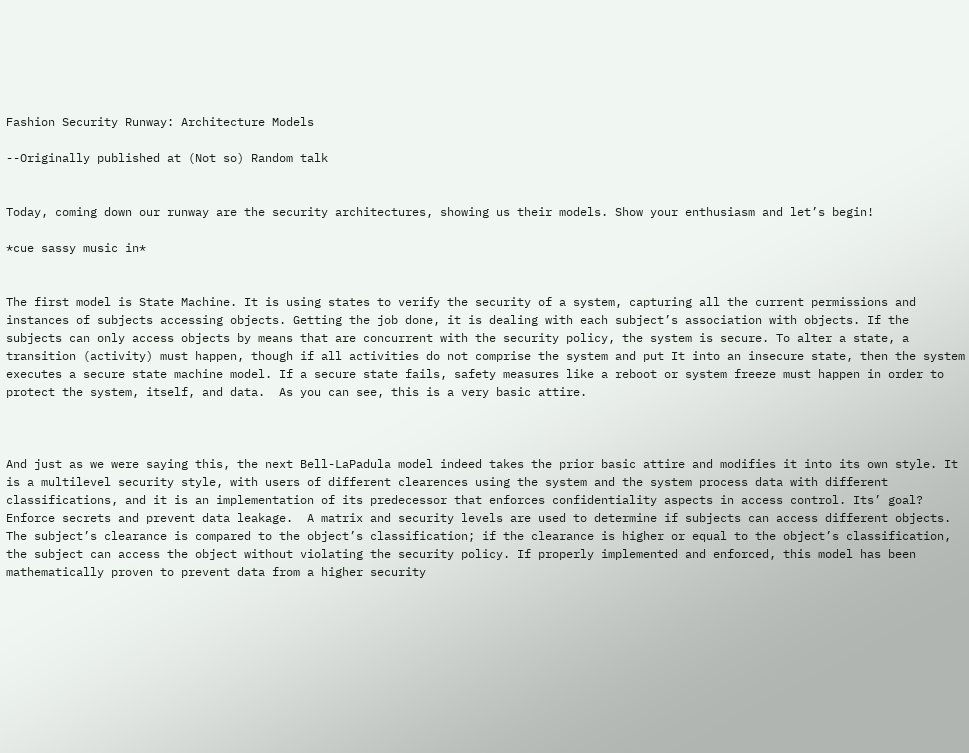Fashion Security Runway: Architecture Models

--Originally published at (Not so) Random talk


Today, coming down our runway are the security architectures, showing us their models. Show your enthusiasm and let’s begin!

*cue sassy music in*


The first model is State Machine. It is using states to verify the security of a system, capturing all the current permissions and instances of subjects accessing objects. Getting the job done, it is dealing with each subject’s association with objects. If the subjects can only access objects by means that are concurrent with the security policy, the system is secure. To alter a state, a transition (activity) must happen, though if all activities do not comprise the system and put It into an insecure state, then the system executes a secure state machine model. If a secure state fails, safety measures like a reboot or system freeze must happen in order to protect the system, itself, and data.  As you can see, this is a very basic attire.



And just as we were saying this, the next Bell-LaPadula model indeed takes the prior basic attire and modifies it into its own style. It is a multilevel security style, with users of different clearences using the system and the system process data with different classifications, and it is an implementation of its predecessor that enforces confidentiality aspects in access control. Its’ goal? Enforce secrets and prevent data leakage.  A matrix and security levels are used to determine if subjects can access different objects. The subject’s clearance is compared to the object’s classification; if the clearance is higher or equal to the object’s classification, the subject can access the object without violating the security policy. If properly implemented and enforced, this model has been mathematically proven to prevent data from a higher security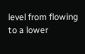level from flowing to a lower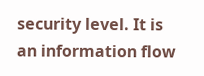security level. It is an information flow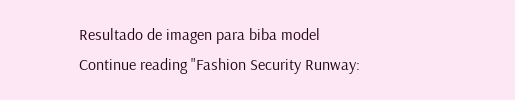Resultado de imagen para biba model
Continue reading "Fashion Security Runway: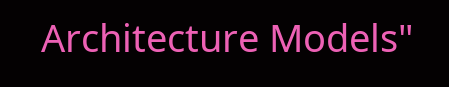Architecture Models"